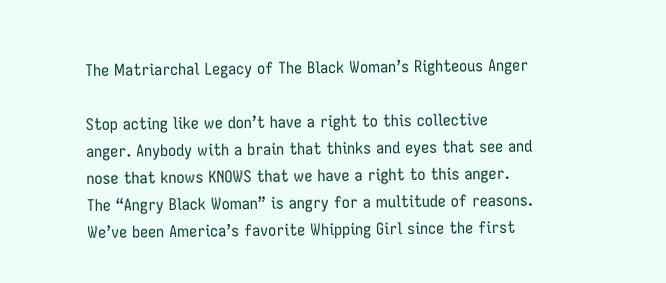The Matriarchal Legacy of The Black Woman’s Righteous Anger

Stop acting like we don’t have a right to this collective anger. Anybody with a brain that thinks and eyes that see and nose that knows KNOWS that we have a right to this anger. The “Angry Black Woman” is angry for a multitude of reasons. We’ve been America’s favorite Whipping Girl since the first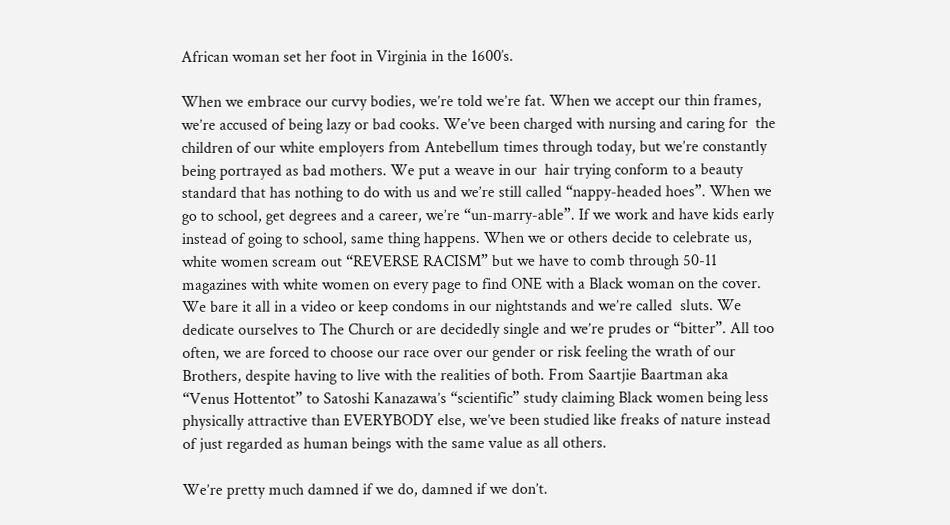African woman set her foot in Virginia in the 1600′s.

When we embrace our curvy bodies, we’re told we’re fat. When we accept our thin frames, we’re accused of being lazy or bad cooks. We’ve been charged with nursing and caring for  the children of our white employers from Antebellum times through today, but we’re constantly being portrayed as bad mothers. We put a weave in our  hair trying conform to a beauty standard that has nothing to do with us and we’re still called “nappy-headed hoes”. When we go to school, get degrees and a career, we’re “un-marry-able”. If we work and have kids early instead of going to school, same thing happens. When we or others decide to celebrate us, white women scream out “REVERSE RACISM” but we have to comb through 50-11 magazines with white women on every page to find ONE with a Black woman on the cover. We bare it all in a video or keep condoms in our nightstands and we’re called  sluts. We dedicate ourselves to The Church or are decidedly single and we’re prudes or “bitter”. All too often, we are forced to choose our race over our gender or risk feeling the wrath of our Brothers, despite having to live with the realities of both. From Saartjie Baartman aka “Venus Hottentot” to Satoshi Kanazawa’s “scientific” study claiming Black women being less physically attractive than EVERYBODY else, we’ve been studied like freaks of nature instead of just regarded as human beings with the same value as all others.

We’re pretty much damned if we do, damned if we don’t.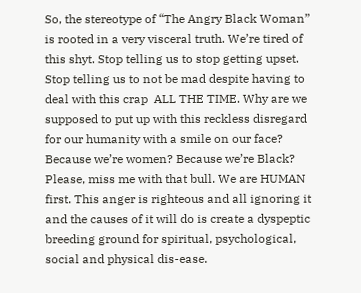So, the stereotype of “The Angry Black Woman” is rooted in a very visceral truth. We’re tired of this shyt. Stop telling us to stop getting upset. Stop telling us to not be mad despite having to deal with this crap  ALL THE TIME. Why are we supposed to put up with this reckless disregard for our humanity with a smile on our face? Because we’re women? Because we’re Black? Please, miss me with that bull. We are HUMAN first. This anger is righteous and all ignoring it and the causes of it will do is create a dyspeptic breeding ground for spiritual, psychological, social and physical dis-ease.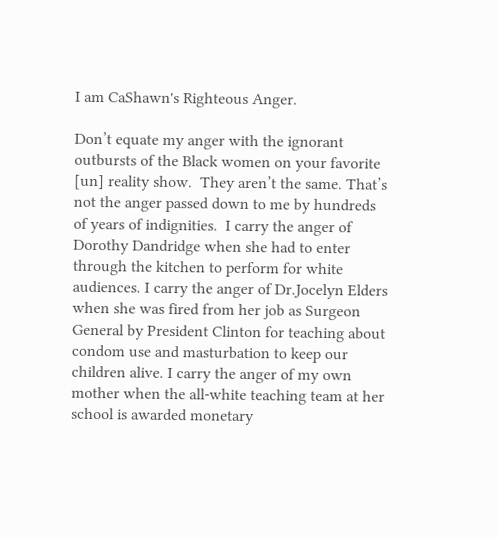I am CaShawn's Righteous Anger.

Don’t equate my anger with the ignorant outbursts of the Black women on your favorite [un] reality show.  They aren’t the same. That’s not the anger passed down to me by hundreds of years of indignities.  I carry the anger of Dorothy Dandridge when she had to enter through the kitchen to perform for white audiences. I carry the anger of Dr.Jocelyn Elders when she was fired from her job as Surgeon General by President Clinton for teaching about condom use and masturbation to keep our children alive. I carry the anger of my own mother when the all-white teaching team at her school is awarded monetary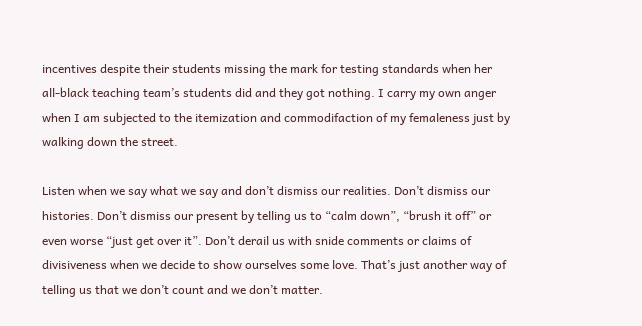incentives despite their students missing the mark for testing standards when her  all-black teaching team’s students did and they got nothing. I carry my own anger when I am subjected to the itemization and commodifaction of my femaleness just by walking down the street.

Listen when we say what we say and don’t dismiss our realities. Don’t dismiss our histories. Don’t dismiss our present by telling us to “calm down”, “brush it off” or even worse “just get over it”. Don’t derail us with snide comments or claims of divisiveness when we decide to show ourselves some love. That’s just another way of telling us that we don’t count and we don’t matter.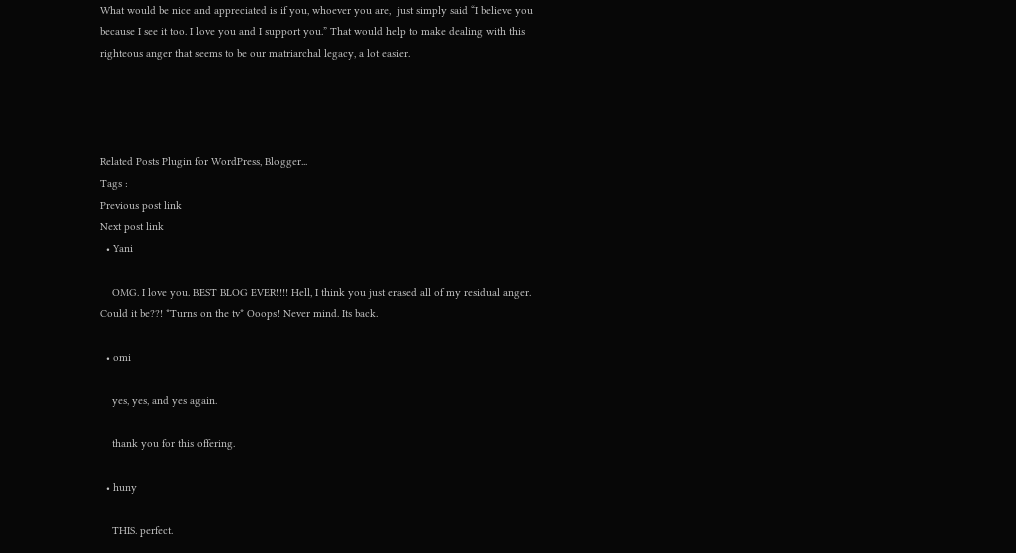What would be nice and appreciated is if you, whoever you are,  just simply said “I believe you because I see it too. I love you and I support you.” That would help to make dealing with this righteous anger that seems to be our matriarchal legacy, a lot easier.




Related Posts Plugin for WordPress, Blogger...
Tags :
Previous post link
Next post link
  • Yani

    OMG. I love you. BEST BLOG EVER!!!! Hell, I think you just erased all of my residual anger. Could it be??! *Turns on the tv* Ooops! Never mind. Its back.

  • omi

    yes, yes, and yes again.

    thank you for this offering.

  • huny

    THIS. perfect.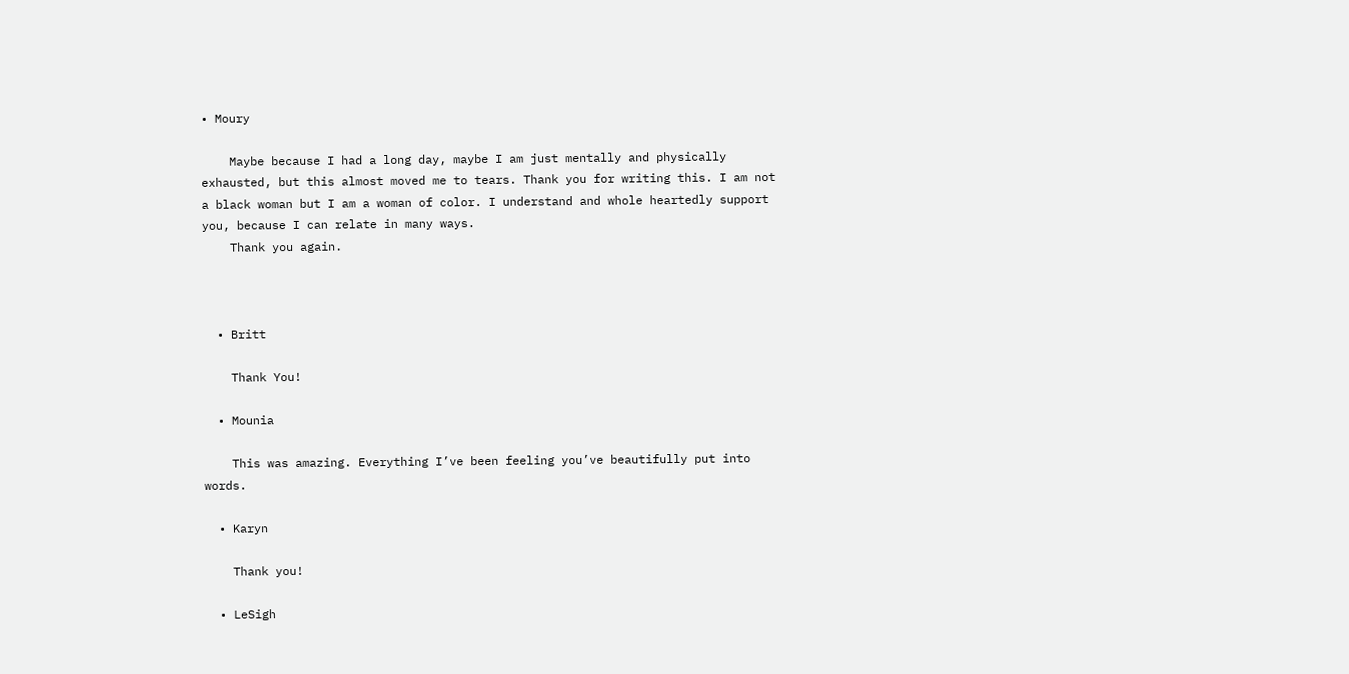• Moury

    Maybe because I had a long day, maybe I am just mentally and physically exhausted, but this almost moved me to tears. Thank you for writing this. I am not a black woman but I am a woman of color. I understand and whole heartedly support you, because I can relate in many ways.
    Thank you again.



  • Britt

    Thank You!

  • Mounia

    This was amazing. Everything I’ve been feeling you’ve beautifully put into words.

  • Karyn

    Thank you!

  • LeSigh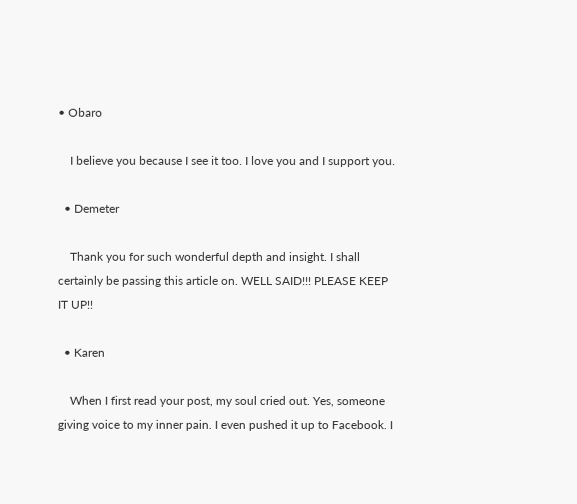• Obaro

    I believe you because I see it too. I love you and I support you.

  • Demeter

    Thank you for such wonderful depth and insight. I shall certainly be passing this article on. WELL SAID!!! PLEASE KEEP IT UP!!

  • Karen

    When I first read your post, my soul cried out. Yes, someone giving voice to my inner pain. I even pushed it up to Facebook. I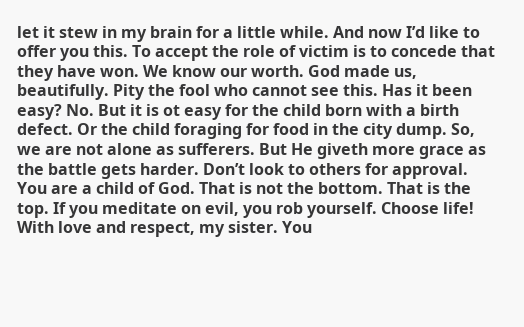let it stew in my brain for a little while. And now I’d like to offer you this. To accept the role of victim is to concede that they have won. We know our worth. God made us, beautifully. Pity the fool who cannot see this. Has it been easy? No. But it is ot easy for the child born with a birth defect. Or the child foraging for food in the city dump. So, we are not alone as sufferers. But He giveth more grace as the battle gets harder. Don’t look to others for approval. You are a child of God. That is not the bottom. That is the top. If you meditate on evil, you rob yourself. Choose life! With love and respect, my sister. You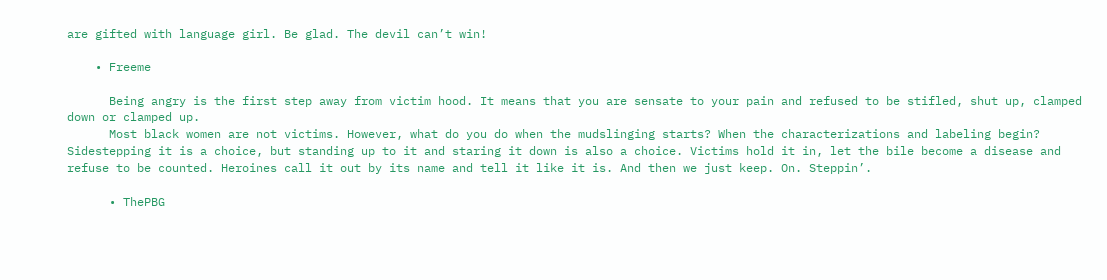are gifted with language girl. Be glad. The devil can’t win!

    • Freeme

      Being angry is the first step away from victim hood. It means that you are sensate to your pain and refused to be stifled, shut up, clamped down or clamped up.
      Most black women are not victims. However, what do you do when the mudslinging starts? When the characterizations and labeling begin? Sidestepping it is a choice, but standing up to it and staring it down is also a choice. Victims hold it in, let the bile become a disease and refuse to be counted. Heroines call it out by its name and tell it like it is. And then we just keep. On. Steppin’.

      • ThePBG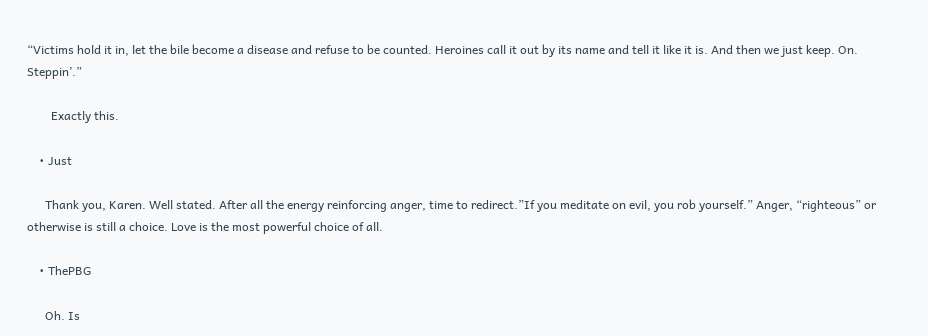“Victims hold it in, let the bile become a disease and refuse to be counted. Heroines call it out by its name and tell it like it is. And then we just keep. On. Steppin’.”

        Exactly this.

    • Just

      Thank you, Karen. Well stated. After all the energy reinforcing anger, time to redirect.”If you meditate on evil, you rob yourself.” Anger, “righteous” or otherwise is still a choice. Love is the most powerful choice of all.

    • ThePBG

      Oh. Is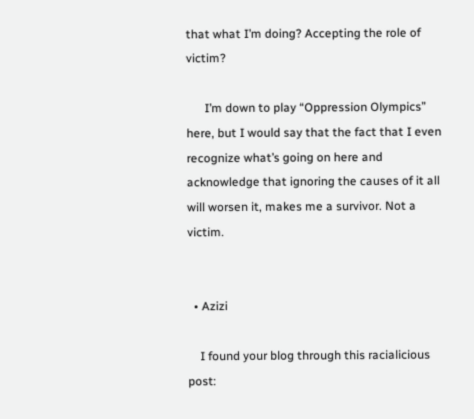that what I’m doing? Accepting the role of victim?

      I’m down to play “Oppression Olympics” here, but I would say that the fact that I even recognize what’s going on here and acknowledge that ignoring the causes of it all will worsen it, makes me a survivor. Not a victim.


  • Azizi

    I found your blog through this racialicious post: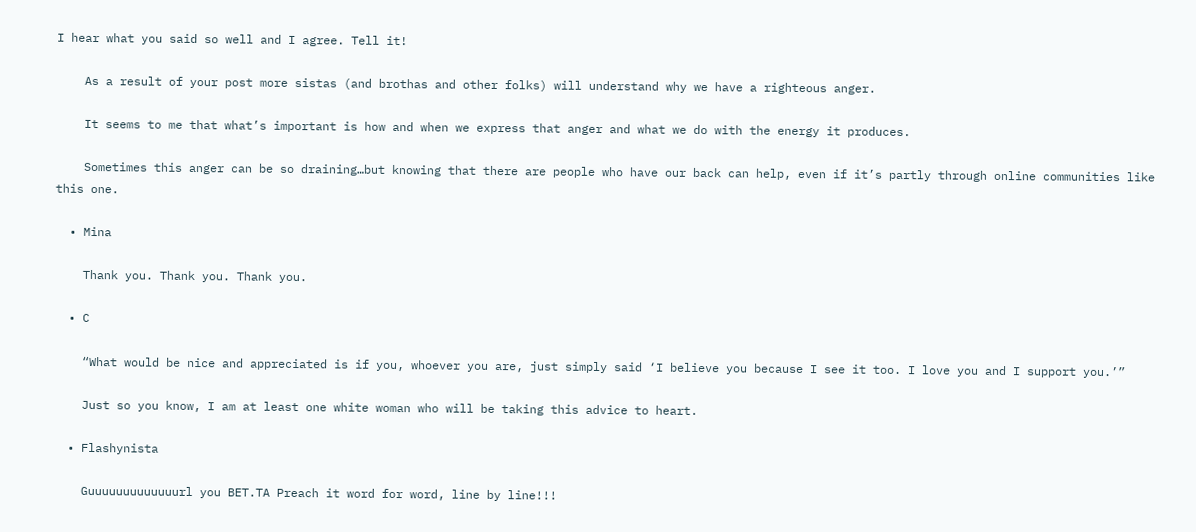I hear what you said so well and I agree. Tell it!

    As a result of your post more sistas (and brothas and other folks) will understand why we have a righteous anger.

    It seems to me that what’s important is how and when we express that anger and what we do with the energy it produces.

    Sometimes this anger can be so draining…but knowing that there are people who have our back can help, even if it’s partly through online communities like this one.

  • Mina

    Thank you. Thank you. Thank you.

  • C

    “What would be nice and appreciated is if you, whoever you are, just simply said ‘I believe you because I see it too. I love you and I support you.’”

    Just so you know, I am at least one white woman who will be taking this advice to heart.

  • Flashynista

    Guuuuuuuuuuuuurl you BET.TA Preach it word for word, line by line!!!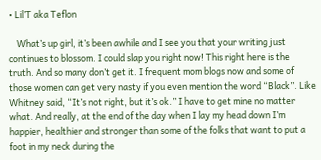• Lil’T aka Teflon

    What’s up girl, it’s been awhile and I see you that your writing just continues to blossom. I could slap you right now! This right here is the truth. And so many don’t get it. I frequent mom blogs now and some of those women can get very nasty if you even mention the word “Black”. Like Whitney said, “It’s not right, but it’s ok.” I have to get mine no matter what. And really, at the end of the day when I lay my head down I’m happier, healthier and stronger than some of the folks that want to put a foot in my neck during the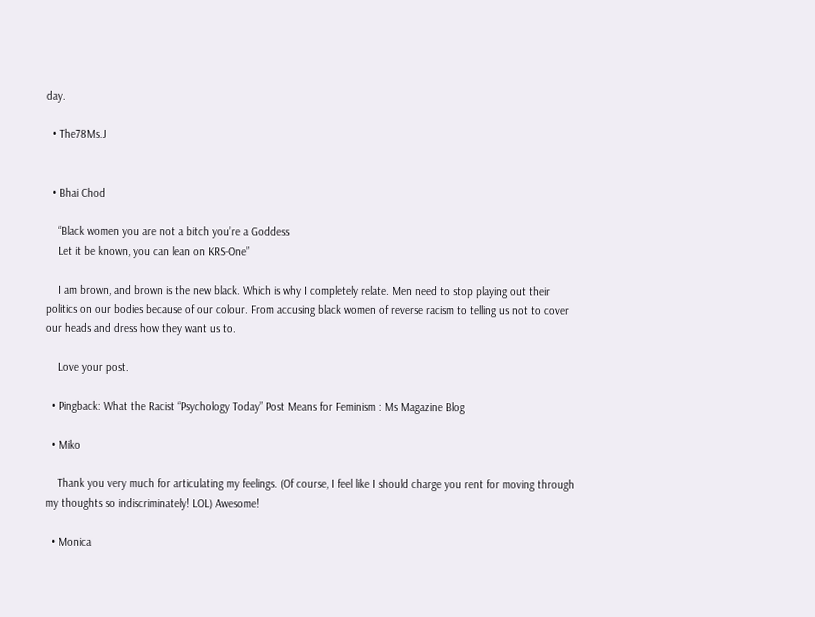day.

  • The78Ms.J


  • Bhai Chod

    “Black women you are not a bitch you’re a Goddess
    Let it be known, you can lean on KRS-One”

    I am brown, and brown is the new black. Which is why I completely relate. Men need to stop playing out their politics on our bodies because of our colour. From accusing black women of reverse racism to telling us not to cover our heads and dress how they want us to.

    Love your post.

  • Pingback: What the Racist “Psychology Today” Post Means for Feminism : Ms Magazine Blog

  • Miko

    Thank you very much for articulating my feelings. (Of course, I feel like I should charge you rent for moving through my thoughts so indiscriminately! LOL) Awesome!

  • Monica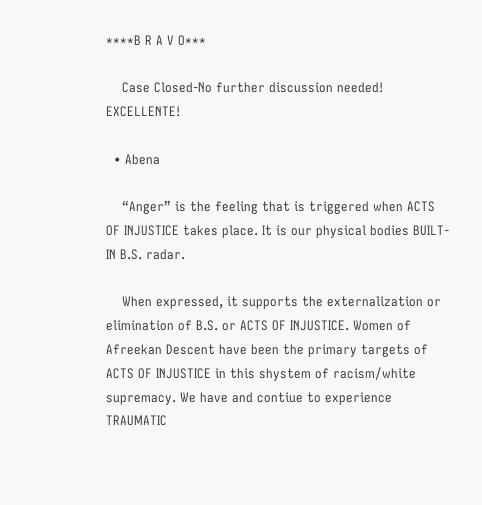****B R A V O***

    Case Closed-No further discussion needed! EXCELLENTE!

  • Abena

    “Anger” is the feeling that is triggered when ACTS OF INJUSTICE takes place. It is our physical bodies BUILT-IN B.S. radar.

    When expressed, it supports the externalization or elimination of B.S. or ACTS OF INJUSTICE. Women of Afreekan Descent have been the primary targets of ACTS OF INJUSTICE in this shystem of racism/white supremacy. We have and contiue to experience TRAUMATIC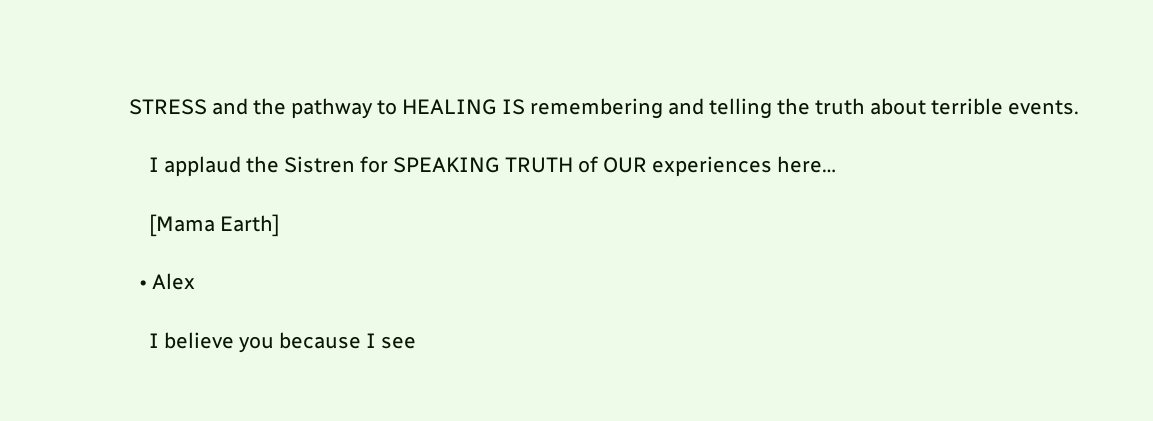STRESS and the pathway to HEALING IS remembering and telling the truth about terrible events.

    I applaud the Sistren for SPEAKING TRUTH of OUR experiences here…

    [Mama Earth]

  • Alex

    I believe you because I see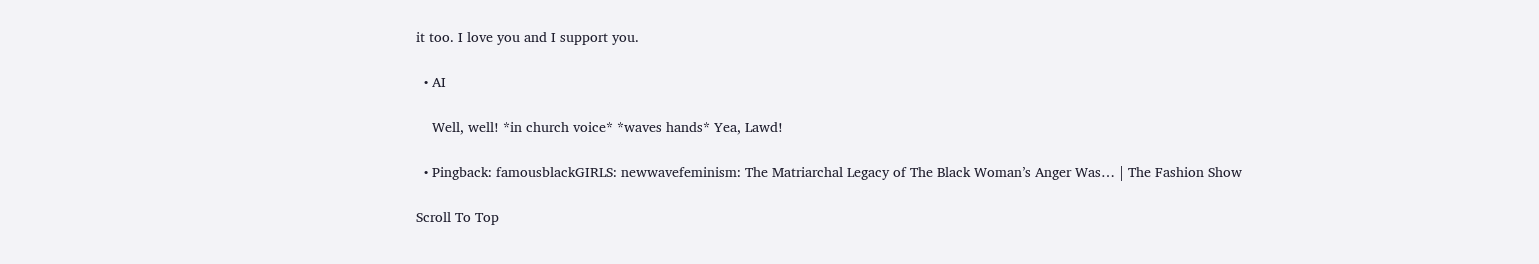it too. I love you and I support you.

  • AI

    Well, well! *in church voice* *waves hands* Yea, Lawd!

  • Pingback: famousblackGIRLS: newwavefeminism: The Matriarchal Legacy of The Black Woman’s Anger Was… | The Fashion Show

Scroll To Top